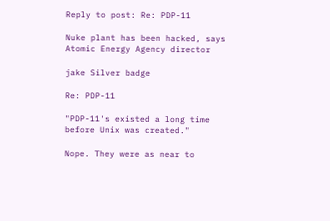Reply to post: Re: PDP-11

Nuke plant has been hacked, says Atomic Energy Agency director

jake Silver badge

Re: PDP-11

"PDP-11's existed a long time before Unix was created."

Nope. They were as near to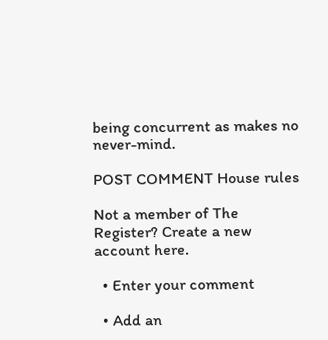being concurrent as makes no never-mind.

POST COMMENT House rules

Not a member of The Register? Create a new account here.

  • Enter your comment

  • Add an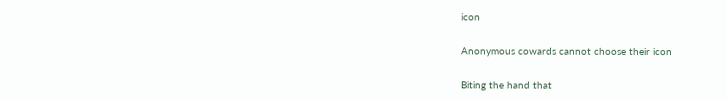icon

Anonymous cowards cannot choose their icon

Biting the hand that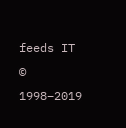feeds IT © 1998–2019